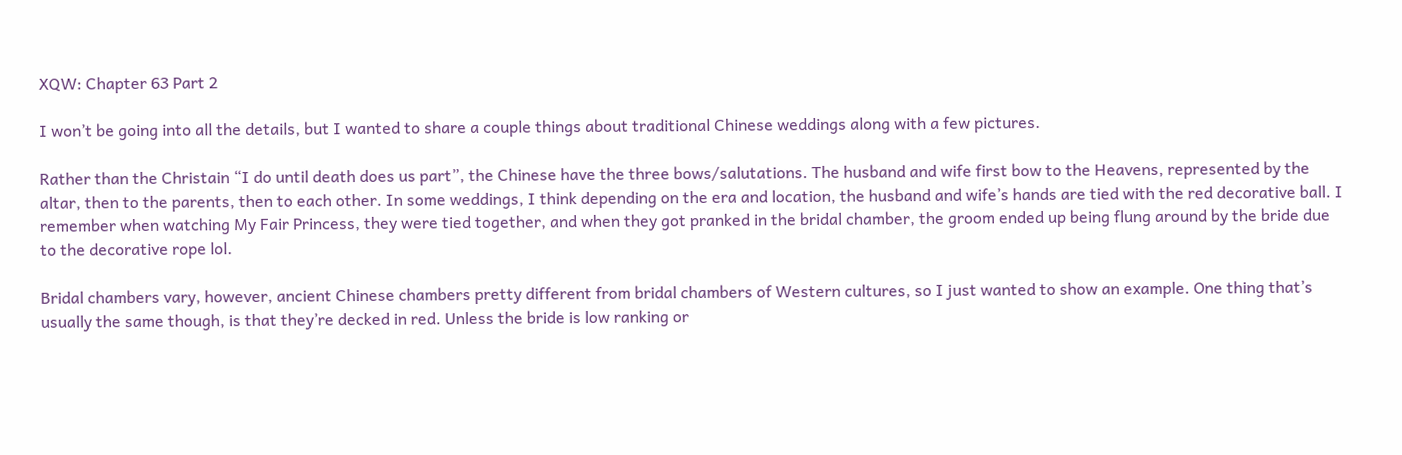XQW: Chapter 63 Part 2

I won’t be going into all the details, but I wanted to share a couple things about traditional Chinese weddings along with a few pictures.

Rather than the Christain “I do until death does us part”, the Chinese have the three bows/salutations. The husband and wife first bow to the Heavens, represented by the altar, then to the parents, then to each other. In some weddings, I think depending on the era and location, the husband and wife’s hands are tied with the red decorative ball. I remember when watching My Fair Princess, they were tied together, and when they got pranked in the bridal chamber, the groom ended up being flung around by the bride due to the decorative rope lol.

Bridal chambers vary, however, ancient Chinese chambers pretty different from bridal chambers of Western cultures, so I just wanted to show an example. One thing that’s usually the same though, is that they’re decked in red. Unless the bride is low ranking or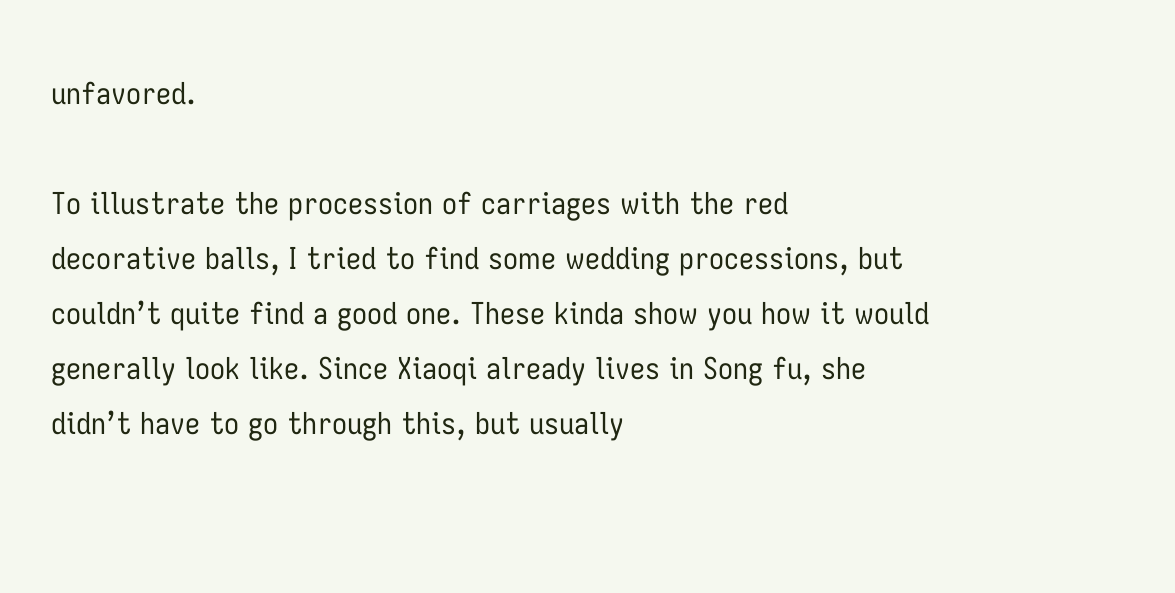unfavored.

To illustrate the procession of carriages with the red decorative balls, I tried to find some wedding processions, but couldn’t quite find a good one. These kinda show you how it would generally look like. Since Xiaoqi already lives in Song fu, she didn’t have to go through this, but usually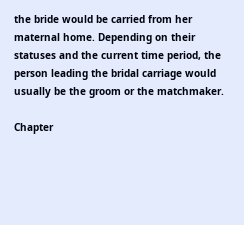the bride would be carried from her maternal home. Depending on their statuses and the current time period, the person leading the bridal carriage would usually be the groom or the matchmaker.

Chapter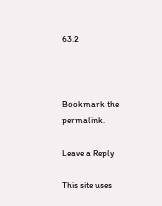63.2



Bookmark the permalink.

Leave a Reply

This site uses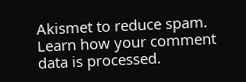Akismet to reduce spam. Learn how your comment data is processed.